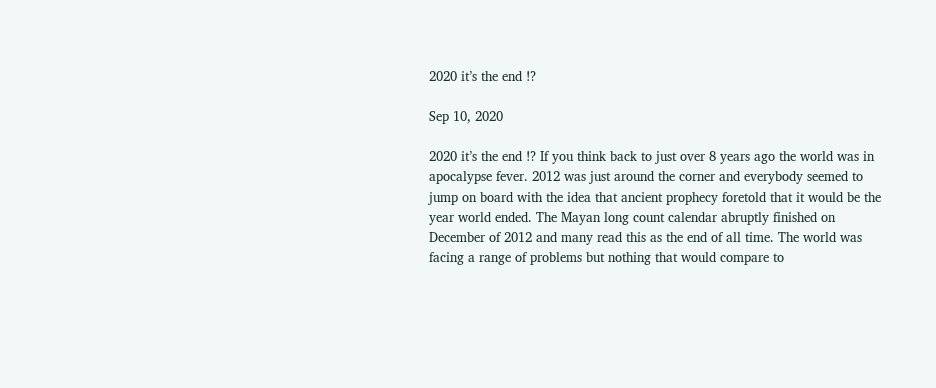2020 it’s the end !?

Sep 10, 2020

2020 it’s the end !? If you think back to just over 8 years ago the world was in apocalypse fever. 2012 was just around the corner and everybody seemed to jump on board with the idea that ancient prophecy foretold that it would be the year world ended. The Mayan long count calendar abruptly finished on December of 2012 and many read this as the end of all time. The world was facing a range of problems but nothing that would compare to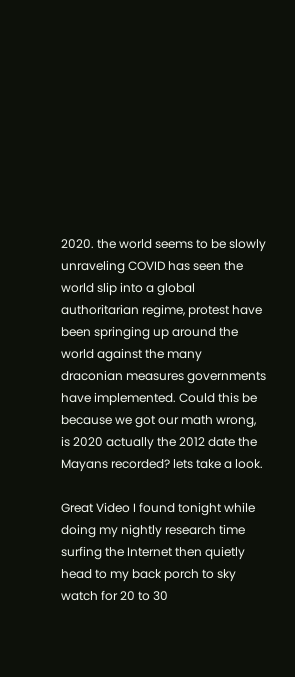2020. the world seems to be slowly unraveling COVID has seen the world slip into a global authoritarian regime, protest have been springing up around the world against the many draconian measures governments have implemented. Could this be because we got our math wrong, is 2020 actually the 2012 date the Mayans recorded? lets take a look.

Great Video I found tonight while doing my nightly research time surfing the Internet then quietly head to my back porch to sky watch for 20 to 30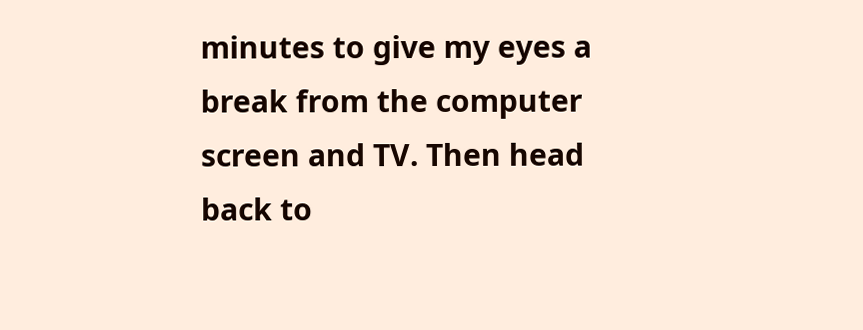minutes to give my eyes a break from the computer screen and TV. Then head back to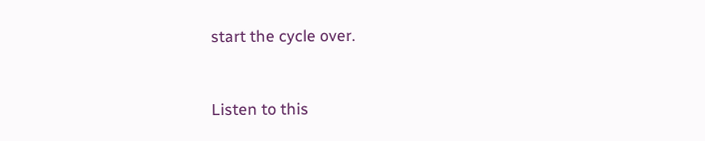start the cycle over.


Listen to this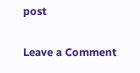post

Leave a Comment